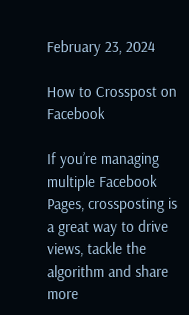February 23, 2024

How to Crosspost on Facebook

If you’re managing multiple Facebook Pages, crossposting is a great way to drive views, tackle the algorithm and share more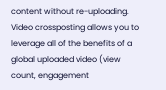content without re-uploading. Video crossposting allows you to leverage all of the benefits of a global uploaded video (view count, engagement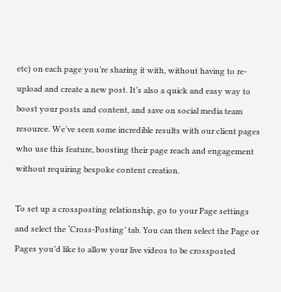etc) on each page you’re sharing it with, without having to re-upload and create a new post. It’s also a quick and easy way to boost your posts and content, and save on social media team resource. We’ve seen some incredible results with our client pages who use this feature, boosting their page reach and engagement without requiring bespoke content creation.

To set up a crossposting relationship, go to your Page settings and select the ‘Cross-Posting’ tab. You can then select the Page or Pages you’d like to allow your live videos to be crossposted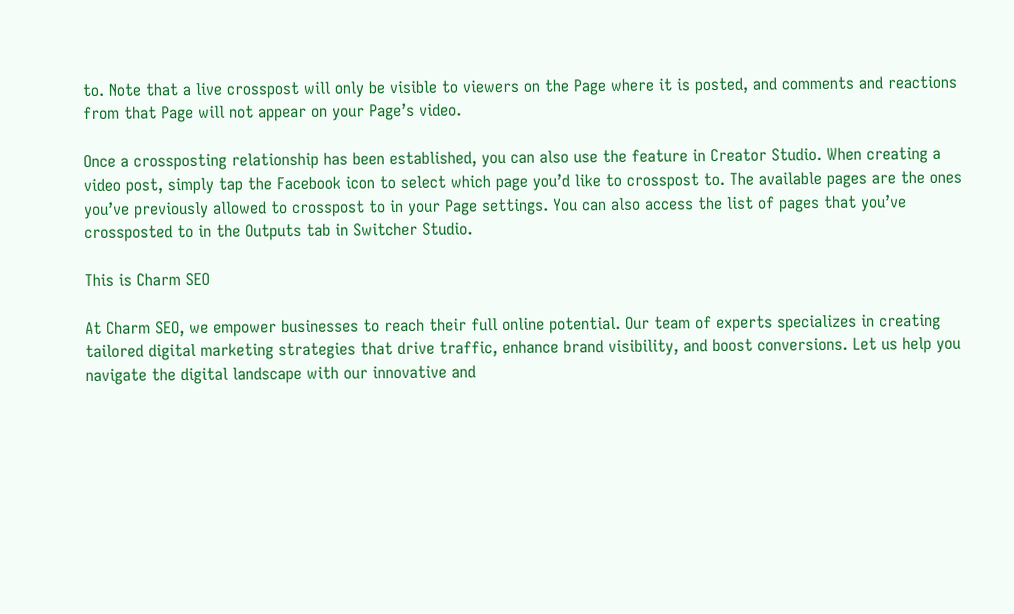to. Note that a live crosspost will only be visible to viewers on the Page where it is posted, and comments and reactions from that Page will not appear on your Page’s video.

Once a crossposting relationship has been established, you can also use the feature in Creator Studio. When creating a video post, simply tap the Facebook icon to select which page you’d like to crosspost to. The available pages are the ones you’ve previously allowed to crosspost to in your Page settings. You can also access the list of pages that you’ve crossposted to in the Outputs tab in Switcher Studio.

This is Charm SEO

At Charm SEO, we empower businesses to reach their full online potential. Our team of experts specializes in creating tailored digital marketing strategies that drive traffic, enhance brand visibility, and boost conversions. Let us help you navigate the digital landscape with our innovative and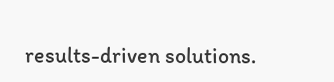results-driven solutions.